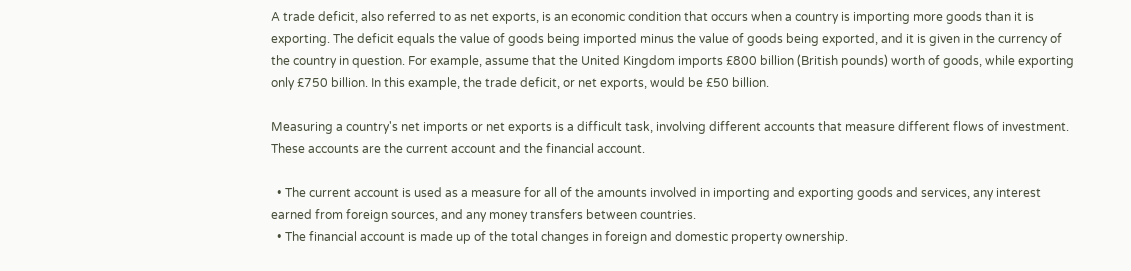A trade deficit, also referred to as net exports, is an economic condition that occurs when a country is importing more goods than it is exporting. The deficit equals the value of goods being imported minus the value of goods being exported, and it is given in the currency of the country in question. For example, assume that the United Kingdom imports £800 billion (British pounds) worth of goods, while exporting only £750 billion. In this example, the trade deficit, or net exports, would be £50 billion.

Measuring a country's net imports or net exports is a difficult task, involving different accounts that measure different flows of investment. These accounts are the current account and the financial account.

  • The current account is used as a measure for all of the amounts involved in importing and exporting goods and services, any interest earned from foreign sources, and any money transfers between countries.
  • The financial account is made up of the total changes in foreign and domestic property ownership.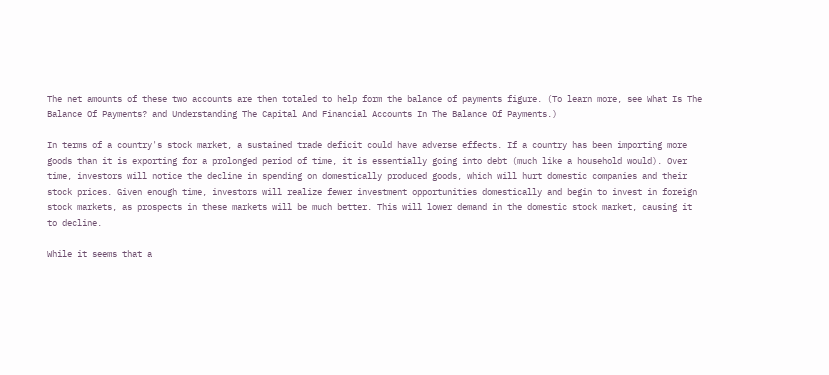The net amounts of these two accounts are then totaled to help form the balance of payments figure. (To learn more, see What Is The Balance Of Payments? and Understanding The Capital And Financial Accounts In The Balance Of Payments.)

In terms of a country's stock market, a sustained trade deficit could have adverse effects. If a country has been importing more goods than it is exporting for a prolonged period of time, it is essentially going into debt (much like a household would). Over time, investors will notice the decline in spending on domestically produced goods, which will hurt domestic companies and their stock prices. Given enough time, investors will realize fewer investment opportunities domestically and begin to invest in foreign stock markets, as prospects in these markets will be much better. This will lower demand in the domestic stock market, causing it to decline.

While it seems that a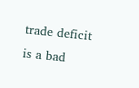trade deficit is a bad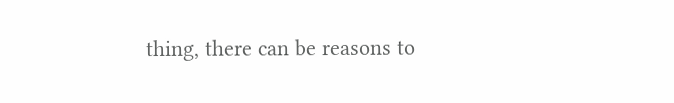thing, there can be reasons to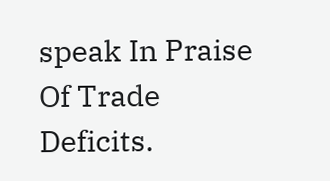speak In Praise Of Trade Deficits.